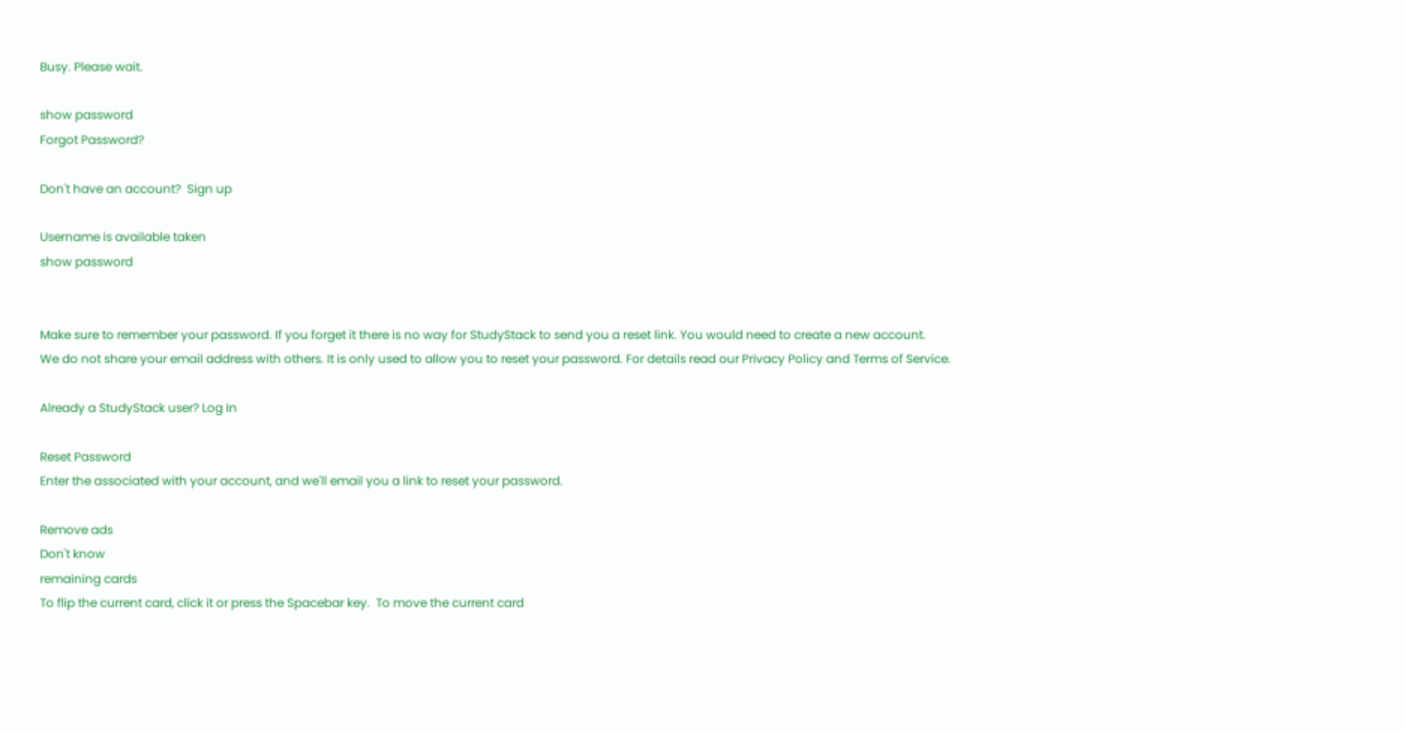Busy. Please wait.

show password
Forgot Password?

Don't have an account?  Sign up

Username is available taken
show password


Make sure to remember your password. If you forget it there is no way for StudyStack to send you a reset link. You would need to create a new account.
We do not share your email address with others. It is only used to allow you to reset your password. For details read our Privacy Policy and Terms of Service.

Already a StudyStack user? Log In

Reset Password
Enter the associated with your account, and we'll email you a link to reset your password.

Remove ads
Don't know
remaining cards
To flip the current card, click it or press the Spacebar key.  To move the current card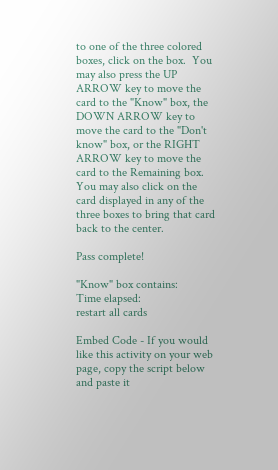to one of the three colored boxes, click on the box.  You may also press the UP ARROW key to move the card to the "Know" box, the DOWN ARROW key to move the card to the "Don't know" box, or the RIGHT ARROW key to move the card to the Remaining box.  You may also click on the card displayed in any of the three boxes to bring that card back to the center.

Pass complete!

"Know" box contains:
Time elapsed:
restart all cards

Embed Code - If you would like this activity on your web page, copy the script below and paste it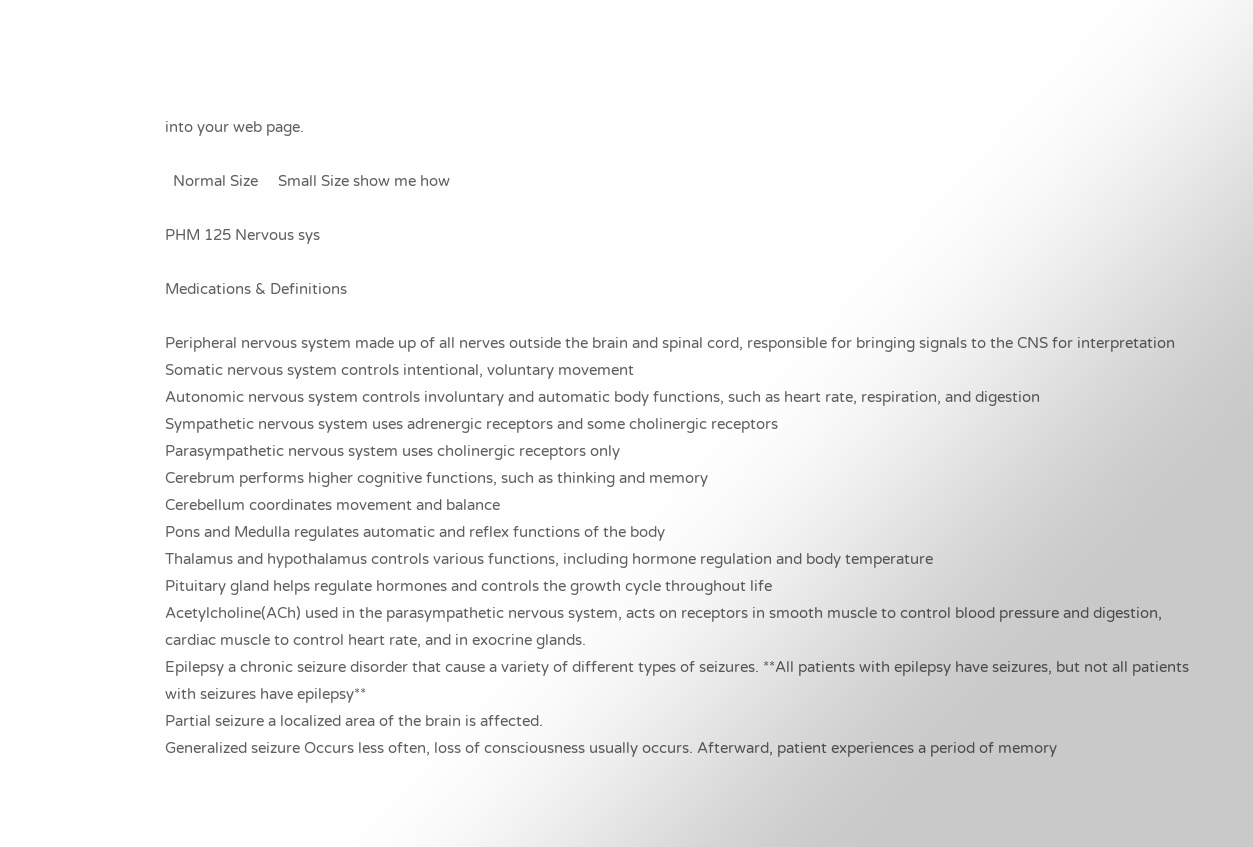into your web page.

  Normal Size     Small Size show me how

PHM 125 Nervous sys

Medications & Definitions

Peripheral nervous system made up of all nerves outside the brain and spinal cord, responsible for bringing signals to the CNS for interpretation
Somatic nervous system controls intentional, voluntary movement
Autonomic nervous system controls involuntary and automatic body functions, such as heart rate, respiration, and digestion
Sympathetic nervous system uses adrenergic receptors and some cholinergic receptors
Parasympathetic nervous system uses cholinergic receptors only
Cerebrum performs higher cognitive functions, such as thinking and memory
Cerebellum coordinates movement and balance
Pons and Medulla regulates automatic and reflex functions of the body
Thalamus and hypothalamus controls various functions, including hormone regulation and body temperature
Pituitary gland helps regulate hormones and controls the growth cycle throughout life
Acetylcholine(ACh) used in the parasympathetic nervous system, acts on receptors in smooth muscle to control blood pressure and digestion, cardiac muscle to control heart rate, and in exocrine glands.
Epilepsy a chronic seizure disorder that cause a variety of different types of seizures. **All patients with epilepsy have seizures, but not all patients with seizures have epilepsy**
Partial seizure a localized area of the brain is affected.
Generalized seizure Occurs less often, loss of consciousness usually occurs. Afterward, patient experiences a period of memory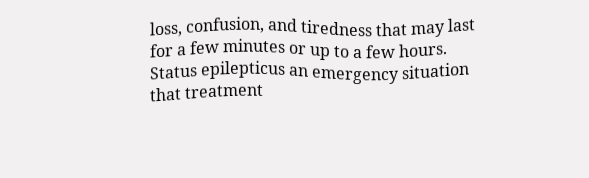loss, confusion, and tiredness that may last for a few minutes or up to a few hours.
Status epilepticus an emergency situation that treatment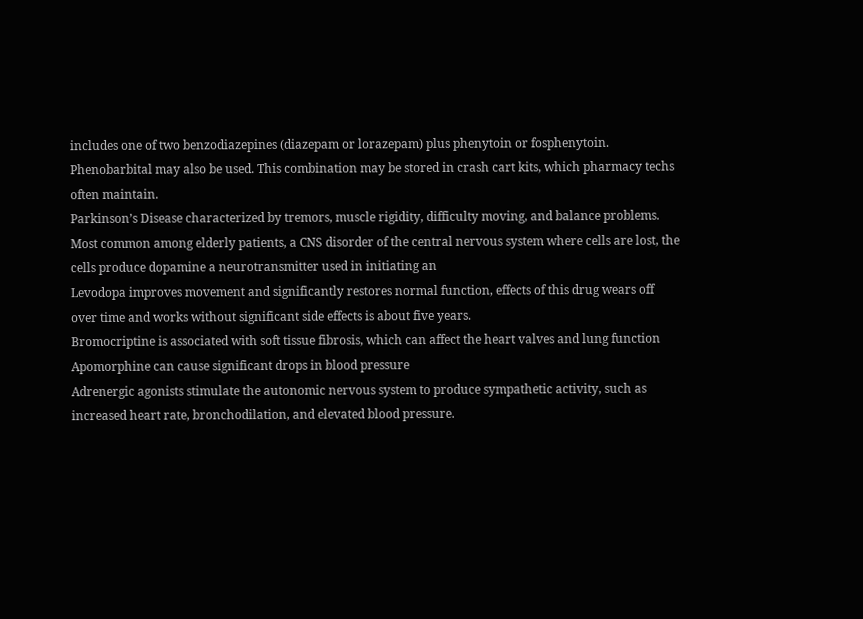includes one of two benzodiazepines (diazepam or lorazepam) plus phenytoin or fosphenytoin. Phenobarbital may also be used. This combination may be stored in crash cart kits, which pharmacy techs often maintain.
Parkinson’s Disease characterized by tremors, muscle rigidity, difficulty moving, and balance problems. Most common among elderly patients, a CNS disorder of the central nervous system where cells are lost, the cells produce dopamine a neurotransmitter used in initiating an
Levodopa improves movement and significantly restores normal function, effects of this drug wears off over time and works without significant side effects is about five years.
Bromocriptine is associated with soft tissue fibrosis, which can affect the heart valves and lung function
Apomorphine can cause significant drops in blood pressure
Adrenergic agonists stimulate the autonomic nervous system to produce sympathetic activity, such as increased heart rate, bronchodilation, and elevated blood pressure.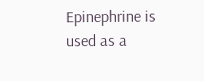Epinephrine is used as a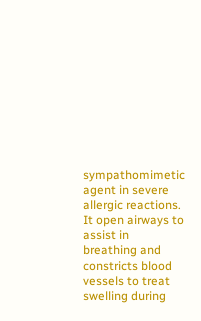sympathomimetic agent in severe allergic reactions. It open airways to assist in breathing and constricts blood vessels to treat swelling during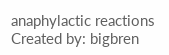anaphylactic reactions
Created by: bigbren